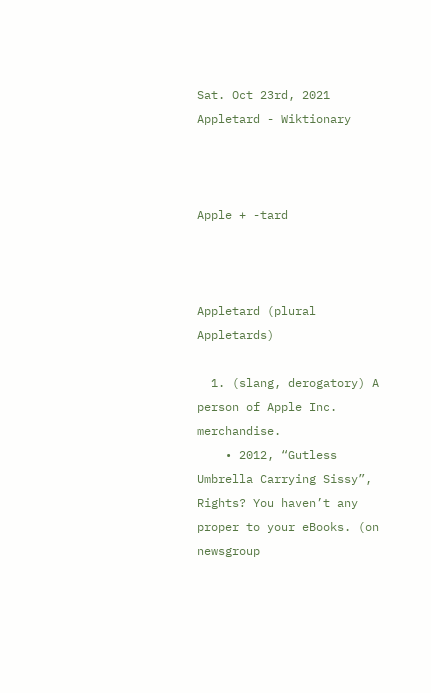Sat. Oct 23rd, 2021
Appletard - Wiktionary



Apple + -tard



Appletard (plural Appletards)

  1. (slang, derogatory) A person of Apple Inc. merchandise.
    • 2012, “Gutless Umbrella Carrying Sissy”, Rights? You haven’t any proper to your eBooks. (on newsgroup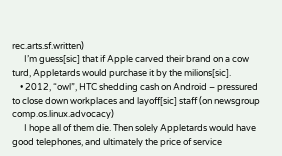rec.arts.sf.written)
      I’m guess[sic] that if Apple carved their brand on a cow turd, Appletards would purchase it by the milions[sic].
    • 2012, “owl”, HTC shedding cash on Android – pressured to close down workplaces and layoff[sic] staff (on newsgroup comp.os.linux.advocacy)
      I hope all of them die. Then solely Appletards would have good telephones, and ultimately the price of service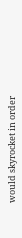would skyrocket in order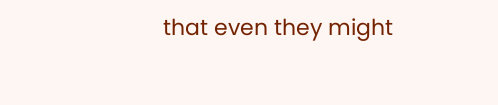that even they might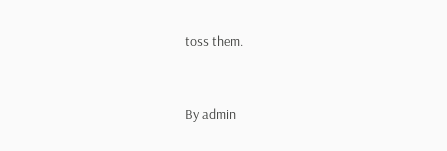toss them.


By admin